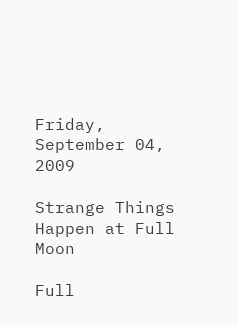Friday, September 04, 2009

Strange Things Happen at Full Moon

Full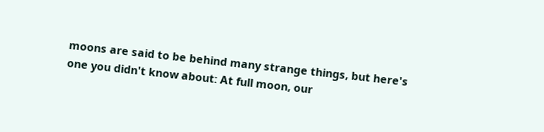moons are said to be behind many strange things, but here's one you didn't know about: At full moon, our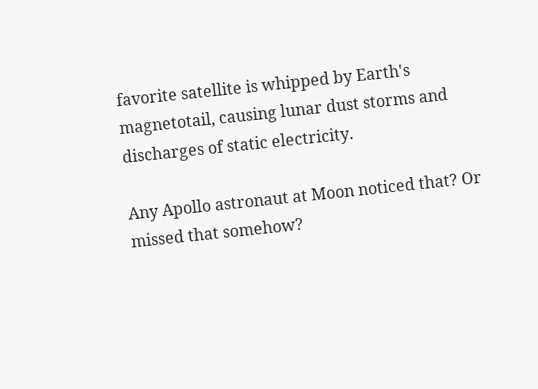favorite satellite is whipped by Earth's magnetotail, causing lunar dust storms and discharges of static electricity.

Any Apollo astronaut at Moon noticed that? Or missed that somehow?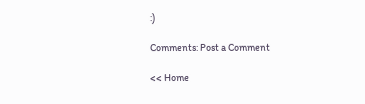:)

Comments: Post a Comment

<< Home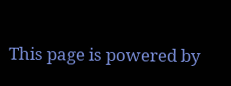This page is powered by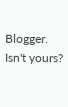Blogger. Isn't yours?